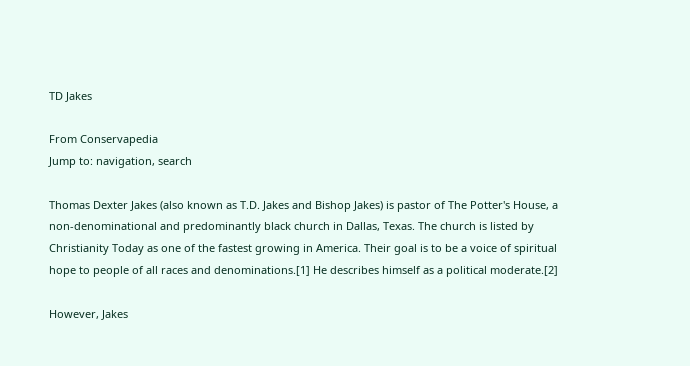TD Jakes

From Conservapedia
Jump to: navigation, search

Thomas Dexter Jakes (also known as T.D. Jakes and Bishop Jakes) is pastor of The Potter's House, a non-denominational and predominantly black church in Dallas, Texas. The church is listed by Christianity Today as one of the fastest growing in America. Their goal is to be a voice of spiritual hope to people of all races and denominations.[1] He describes himself as a political moderate.[2]

However, Jakes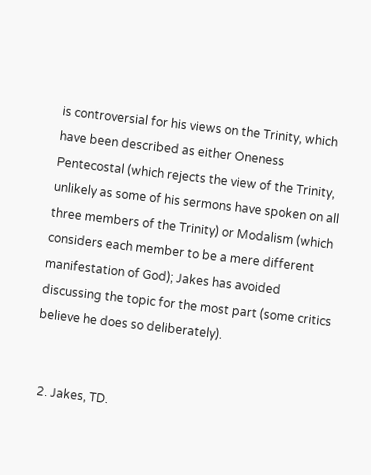is controversial for his views on the Trinity, which have been described as either Oneness Pentecostal (which rejects the view of the Trinity, unlikely as some of his sermons have spoken on all three members of the Trinity) or Modalism (which considers each member to be a mere different manifestation of God); Jakes has avoided discussing the topic for the most part (some critics believe he does so deliberately).


  2. Jakes, TD.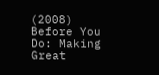(2008) Before You Do: Making Great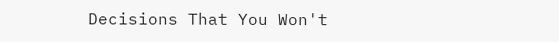Decisions That You Won't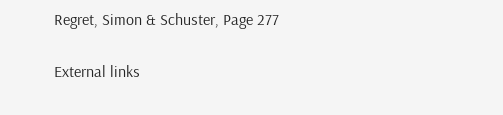Regret, Simon & Schuster, Page 277

External links